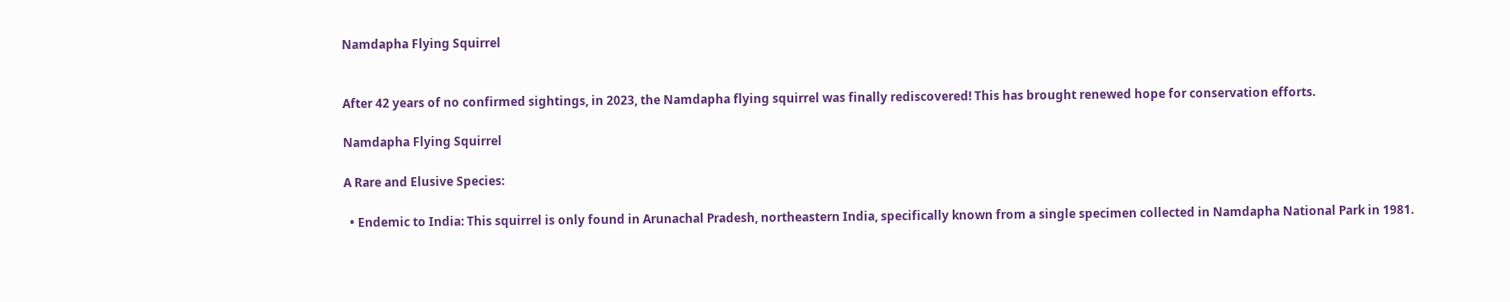Namdapha Flying Squirrel


After 42 years of no confirmed sightings, in 2023, the Namdapha flying squirrel was finally rediscovered! This has brought renewed hope for conservation efforts.

Namdapha Flying Squirrel

A Rare and Elusive Species:

  • Endemic to India: This squirrel is only found in Arunachal Pradesh, northeastern India, specifically known from a single specimen collected in Namdapha National Park in 1981.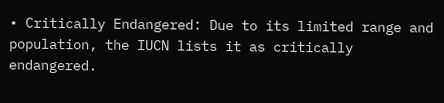• Critically Endangered: Due to its limited range and population, the IUCN lists it as critically endangered.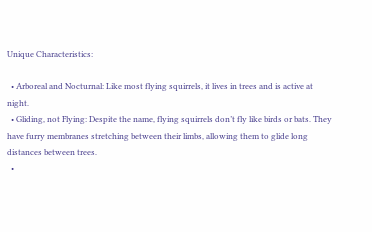Unique Characteristics:

  • Arboreal and Nocturnal: Like most flying squirrels, it lives in trees and is active at night.
  • Gliding, not Flying: Despite the name, flying squirrels don’t fly like birds or bats. They have furry membranes stretching between their limbs, allowing them to glide long distances between trees.
  •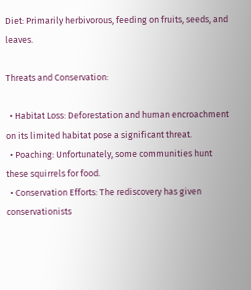Diet: Primarily herbivorous, feeding on fruits, seeds, and leaves.

Threats and Conservation:

  • Habitat Loss: Deforestation and human encroachment on its limited habitat pose a significant threat.
  • Poaching: Unfortunately, some communities hunt these squirrels for food.
  • Conservation Efforts: The rediscovery has given conservationists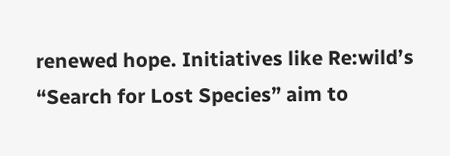renewed hope. Initiatives like Re:wild’s “Search for Lost Species” aim to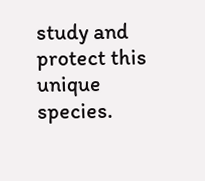study and protect this unique species.